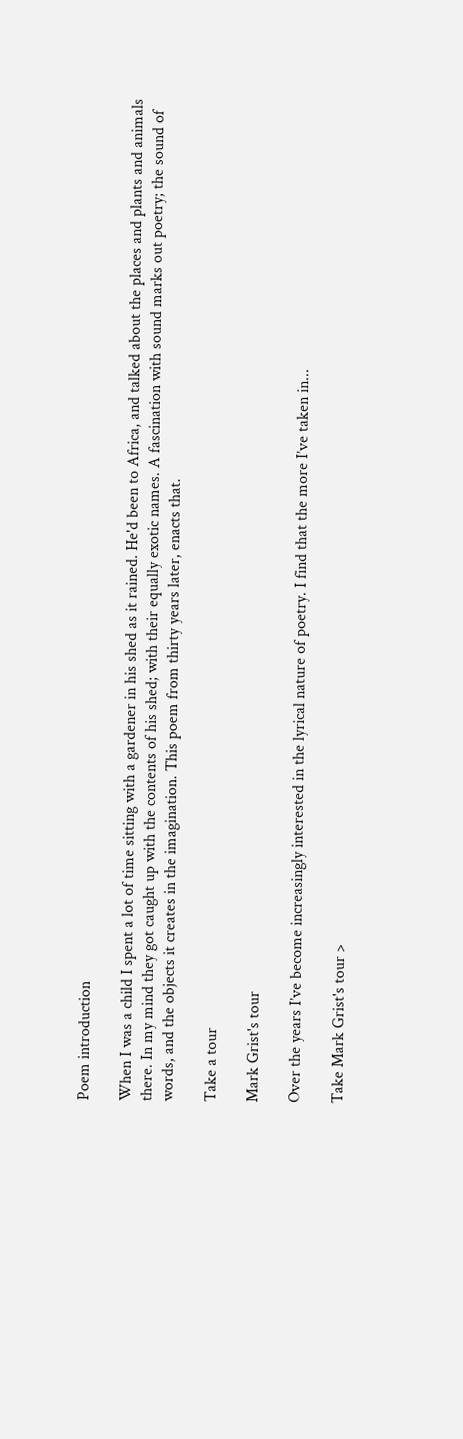Poem introduction

When I was a child I spent a lot of time sitting with a gardener in his shed as it rained. He'd been to Africa, and talked about the places and plants and animals there. In my mind they got caught up with the contents of his shed; with their equally exotic names. A fascination with sound marks out poetry; the sound of words, and the objects it creates in the imagination. This poem from thirty years later, enacts that.

Take a tour

Mark Grist's tour

Over the years I’ve become increasingly interested in the lyrical nature of poetry. I find that the more I’ve taken in...

Take Mark Grist's tour >